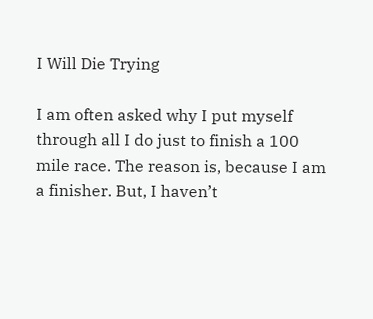I Will Die Trying

I am often asked why I put myself through all I do just to finish a 100 mile race. The reason is, because I am a finisher. But, I haven’t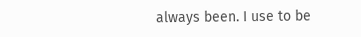always been. I use to be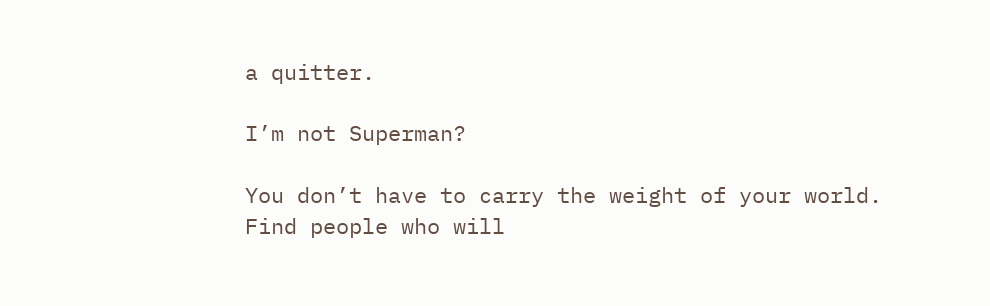a quitter.

I’m not Superman?

You don’t have to carry the weight of your world. Find people who will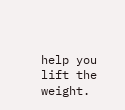help you lift the weight.